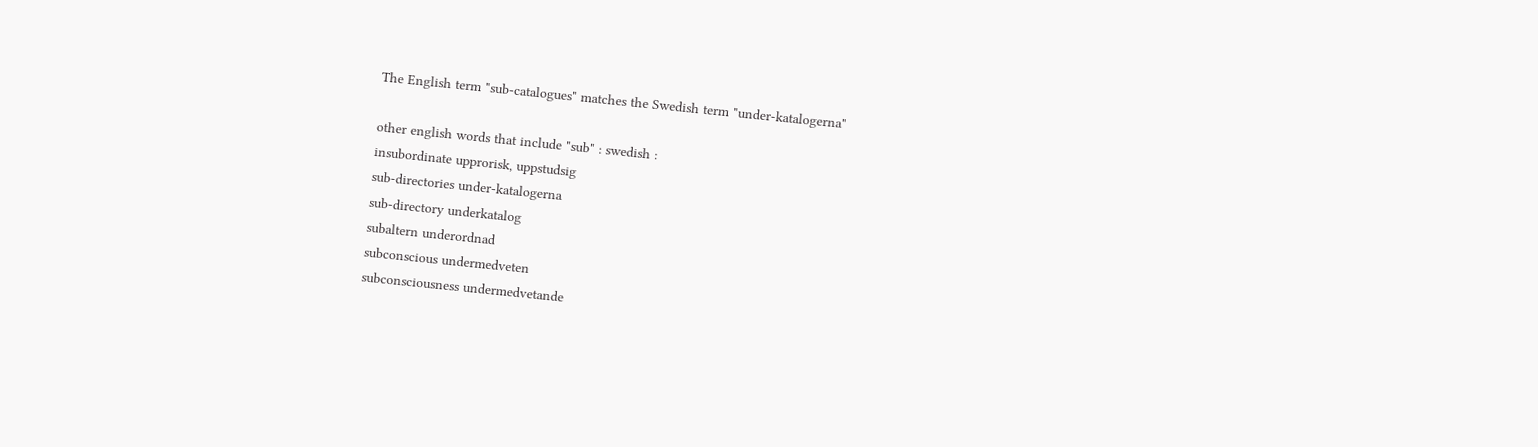The English term "sub-catalogues" matches the Swedish term "under-katalogerna"

other english words that include "sub" : swedish :
insubordinate upprorisk, uppstudsig
sub-directories under-katalogerna
sub-directory underkatalog
subaltern underordnad
subconscious undermedveten
subconsciousness undermedvetande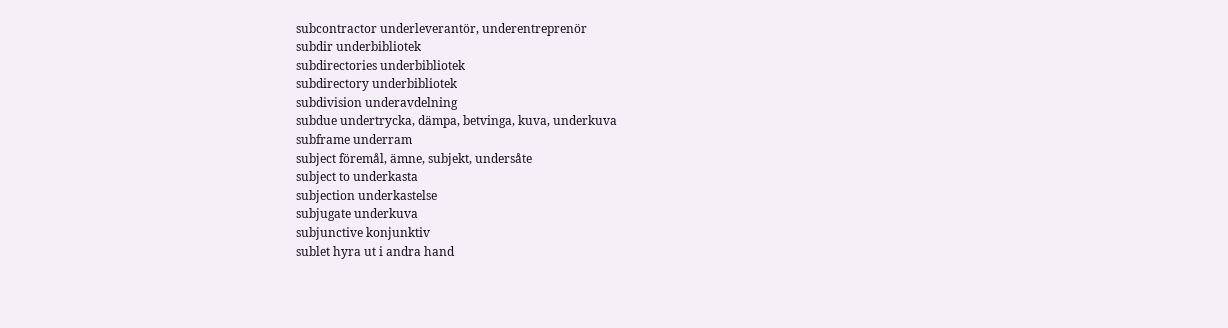subcontractor underleverantör, underentreprenör
subdir underbibliotek
subdirectories underbibliotek
subdirectory underbibliotek
subdivision underavdelning
subdue undertrycka, dämpa, betvinga, kuva, underkuva
subframe underram
subject föremål, ämne, subjekt, undersåte
subject to underkasta
subjection underkastelse
subjugate underkuva
subjunctive konjunktiv
sublet hyra ut i andra hand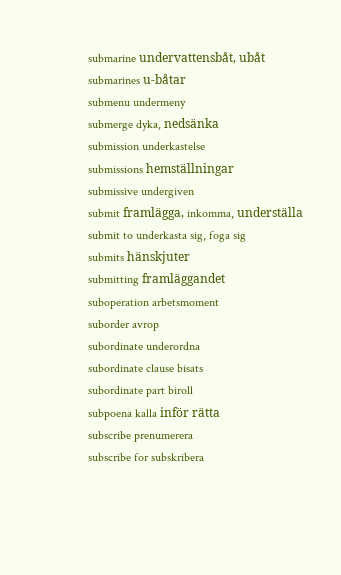submarine undervattensbåt, ubåt
submarines u-båtar
submenu undermeny
submerge dyka, nedsänka
submission underkastelse
submissions hemställningar
submissive undergiven
submit framlägga, inkomma, underställa
submit to underkasta sig, foga sig
submits hänskjuter
submitting framläggandet
suboperation arbetsmoment
suborder avrop
subordinate underordna
subordinate clause bisats
subordinate part biroll
subpoena kalla inför rätta
subscribe prenumerera
subscribe for subskribera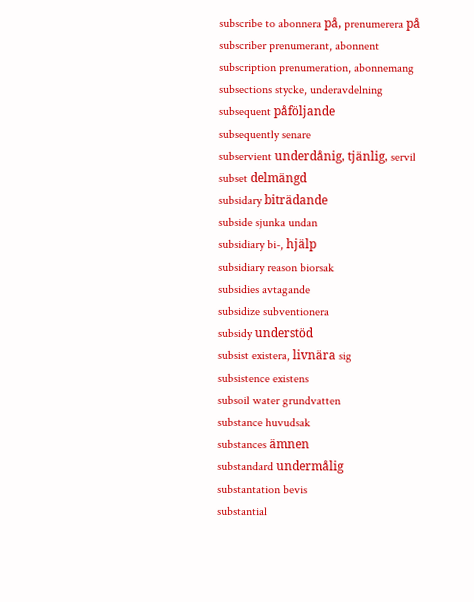subscribe to abonnera på, prenumerera på
subscriber prenumerant, abonnent
subscription prenumeration, abonnemang
subsections stycke, underavdelning
subsequent påföljande
subsequently senare
subservient underdånig, tjänlig, servil
subset delmängd
subsidary biträdande
subside sjunka undan
subsidiary bi-, hjälp
subsidiary reason biorsak
subsidies avtagande
subsidize subventionera
subsidy understöd
subsist existera, livnära sig
subsistence existens
subsoil water grundvatten
substance huvudsak
substances ämnen
substandard undermålig
substantation bevis
substantial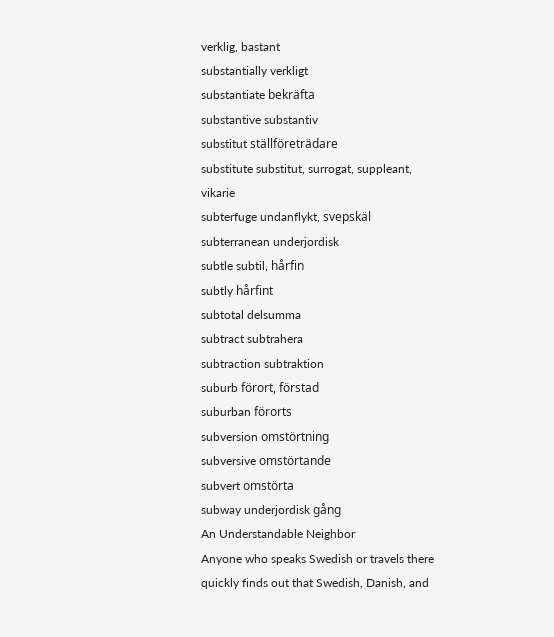verklig, bastant
substantially verkligt
substantiate bekräfta
substantive substantiv
substitut ställföreträdare
substitute substitut, surrogat, suppleant, vikarie
subterfuge undanflykt, svepskäl
subterranean underjordisk
subtle subtil, hårfin
subtly hårfint
subtotal delsumma
subtract subtrahera
subtraction subtraktion
suburb förort, förstad
suburban förorts
subversion omstörtning
subversive omstörtande
subvert omstörta
subway underjordisk gång
An Understandable Neighbor
Anyone who speaks Swedish or travels there quickly finds out that Swedish, Danish, and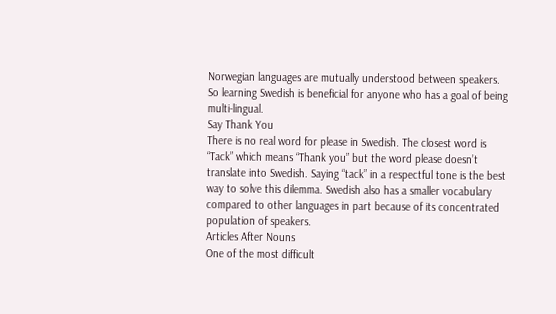Norwegian languages are mutually understood between speakers. So learning Swedish is beneficial for anyone who has a goal of being multi-lingual.
Say Thank You
There is no real word for please in Swedish. The closest word is “Tack” which means “Thank you” but the word please doesn’t translate into Swedish. Saying “tack” in a respectful tone is the best way to solve this dilemma. Swedish also has a smaller vocabulary compared to other languages in part because of its concentrated population of speakers.
Articles After Nouns
One of the most difficult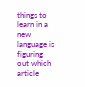things to learn in a new language is figuring out which article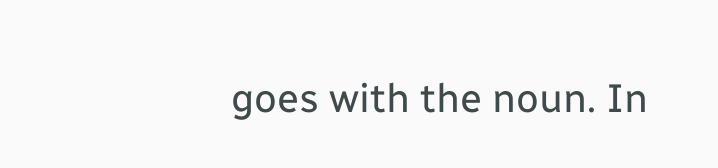goes with the noun. In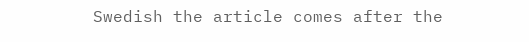Swedish the article comes after the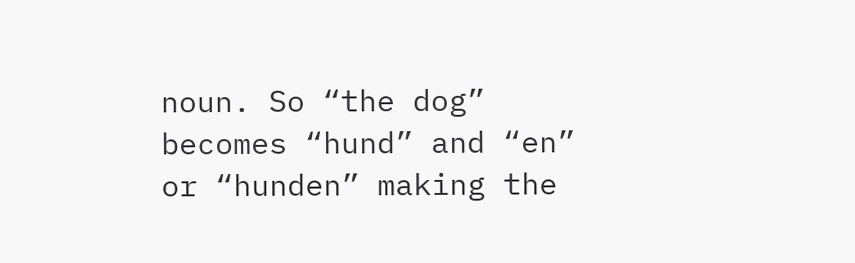noun. So “the dog” becomes “hund” and “en” or “hunden” making the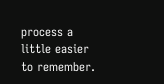process a little easier to remember.